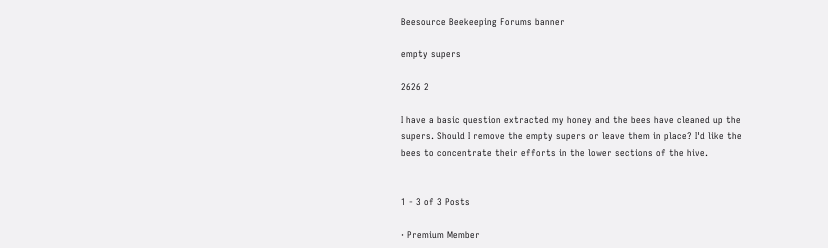Beesource Beekeeping Forums banner

empty supers

2626 2

I have a basic question extracted my honey and the bees have cleaned up the supers. Should I remove the empty supers or leave them in place? I'd like the bees to concentrate their efforts in the lower sections of the hive.


1 - 3 of 3 Posts

· Premium Member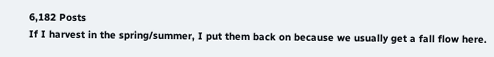6,182 Posts
If I harvest in the spring/summer, I put them back on because we usually get a fall flow here.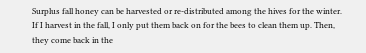Surplus fall honey can be harvested or re-distributed among the hives for the winter. If I harvest in the fall, I only put them back on for the bees to clean them up. Then, they come back in the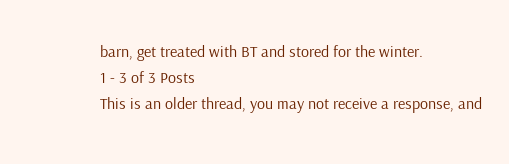barn, get treated with BT and stored for the winter.
1 - 3 of 3 Posts
This is an older thread, you may not receive a response, and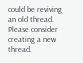could be reviving an old thread. Please consider creating a new thread.